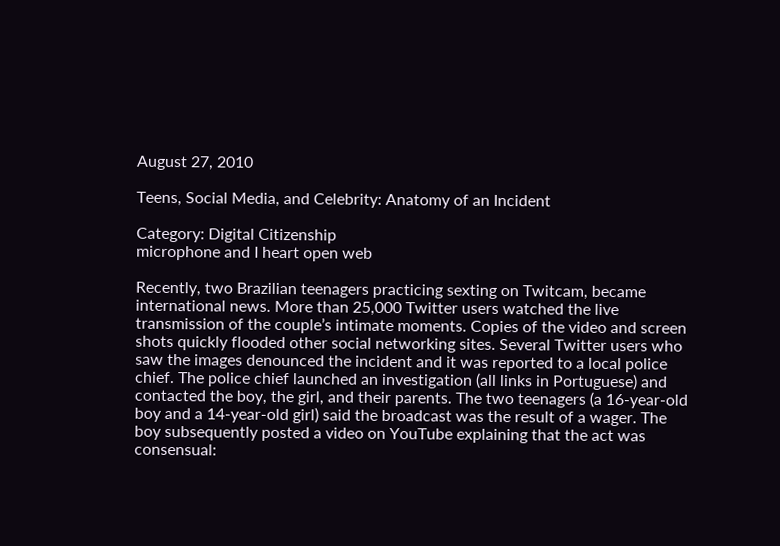August 27, 2010

Teens, Social Media, and Celebrity: Anatomy of an Incident

Category: Digital Citizenship
microphone and I heart open web

Recently, two Brazilian teenagers practicing sexting on Twitcam, became international news. More than 25,000 Twitter users watched the live transmission of the couple’s intimate moments. Copies of the video and screen shots quickly flooded other social networking sites. Several Twitter users who saw the images denounced the incident and it was reported to a local police chief. The police chief launched an investigation (all links in Portuguese) and contacted the boy, the girl, and their parents. The two teenagers (a 16-year-old boy and a 14-year-old girl) said the broadcast was the result of a wager. The boy subsequently posted a video on YouTube explaining that the act was consensual: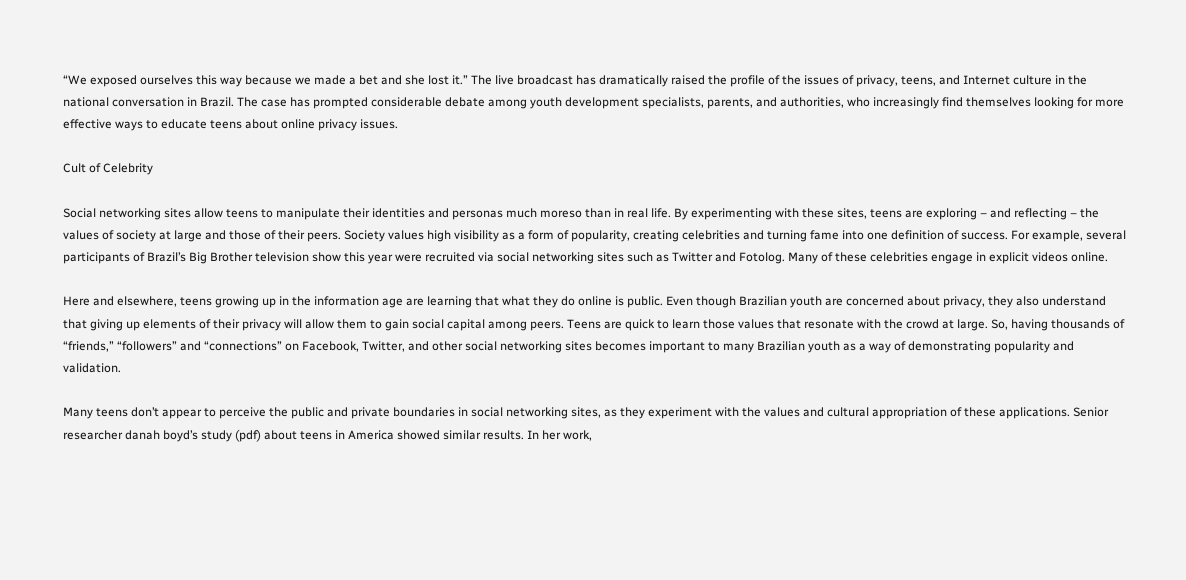“We exposed ourselves this way because we made a bet and she lost it.” The live broadcast has dramatically raised the profile of the issues of privacy, teens, and Internet culture in the national conversation in Brazil. The case has prompted considerable debate among youth development specialists, parents, and authorities, who increasingly find themselves looking for more effective ways to educate teens about online privacy issues.

Cult of Celebrity

Social networking sites allow teens to manipulate their identities and personas much moreso than in real life. By experimenting with these sites, teens are exploring – and reflecting – the values of society at large and those of their peers. Society values high visibility as a form of popularity, creating celebrities and turning fame into one definition of success. For example, several participants of Brazil’s Big Brother television show this year were recruited via social networking sites such as Twitter and Fotolog. Many of these celebrities engage in explicit videos online.

Here and elsewhere, teens growing up in the information age are learning that what they do online is public. Even though Brazilian youth are concerned about privacy, they also understand that giving up elements of their privacy will allow them to gain social capital among peers. Teens are quick to learn those values that resonate with the crowd at large. So, having thousands of “friends,” “followers” and “connections” on Facebook, Twitter, and other social networking sites becomes important to many Brazilian youth as a way of demonstrating popularity and validation.

Many teens don’t appear to perceive the public and private boundaries in social networking sites, as they experiment with the values and cultural appropriation of these applications. Senior researcher danah boyd’s study (pdf) about teens in America showed similar results. In her work,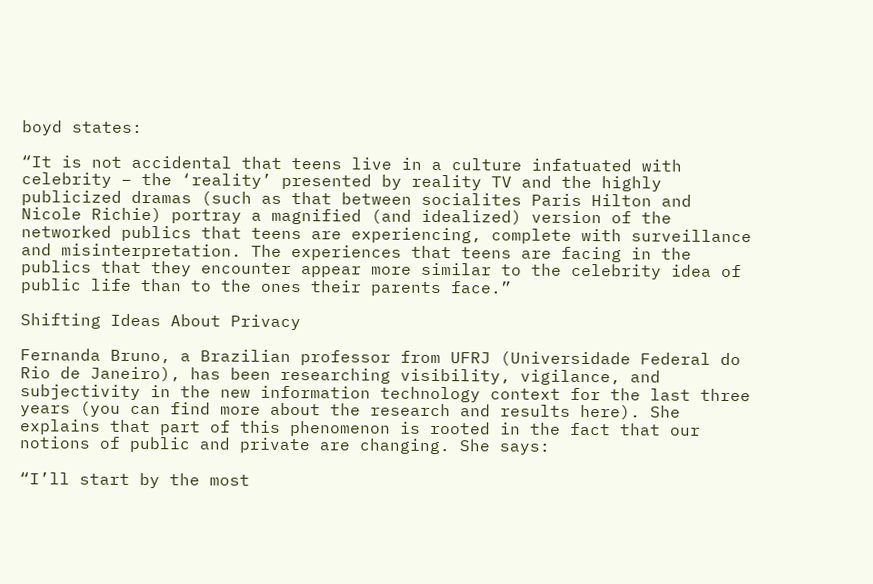boyd states:

“It is not accidental that teens live in a culture infatuated with celebrity – the ‘reality’ presented by reality TV and the highly publicized dramas (such as that between socialites Paris Hilton and Nicole Richie) portray a magnified (and idealized) version of the networked publics that teens are experiencing, complete with surveillance and misinterpretation. The experiences that teens are facing in the publics that they encounter appear more similar to the celebrity idea of public life than to the ones their parents face.”

Shifting Ideas About Privacy

Fernanda Bruno, a Brazilian professor from UFRJ (Universidade Federal do Rio de Janeiro), has been researching visibility, vigilance, and subjectivity in the new information technology context for the last three years (you can find more about the research and results here). She explains that part of this phenomenon is rooted in the fact that our notions of public and private are changing. She says:

“I’ll start by the most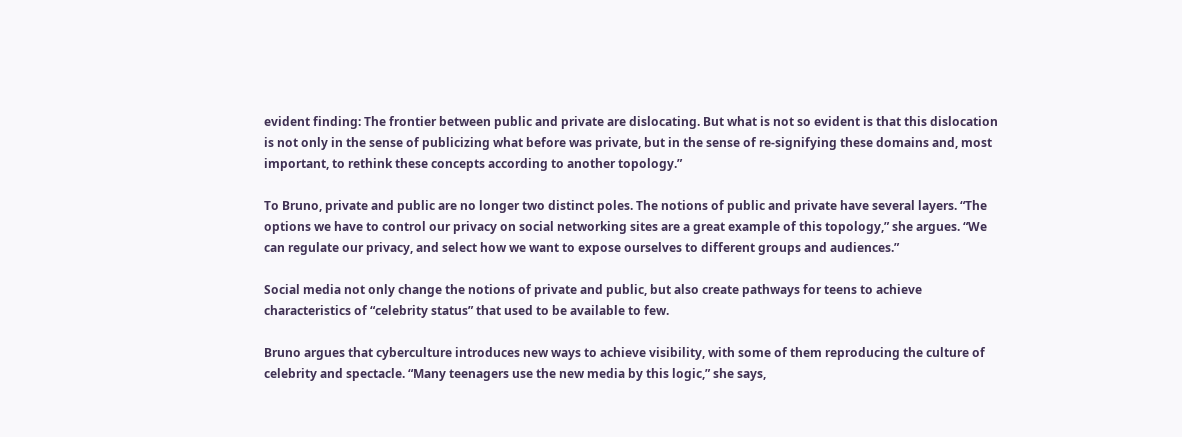evident finding: The frontier between public and private are dislocating. But what is not so evident is that this dislocation is not only in the sense of publicizing what before was private, but in the sense of re-signifying these domains and, most important, to rethink these concepts according to another topology.”

To Bruno, private and public are no longer two distinct poles. The notions of public and private have several layers. “The options we have to control our privacy on social networking sites are a great example of this topology,” she argues. “We can regulate our privacy, and select how we want to expose ourselves to different groups and audiences.”

Social media not only change the notions of private and public, but also create pathways for teens to achieve characteristics of “celebrity status” that used to be available to few.

Bruno argues that cyberculture introduces new ways to achieve visibility, with some of them reproducing the culture of celebrity and spectacle. “Many teenagers use the new media by this logic,” she says,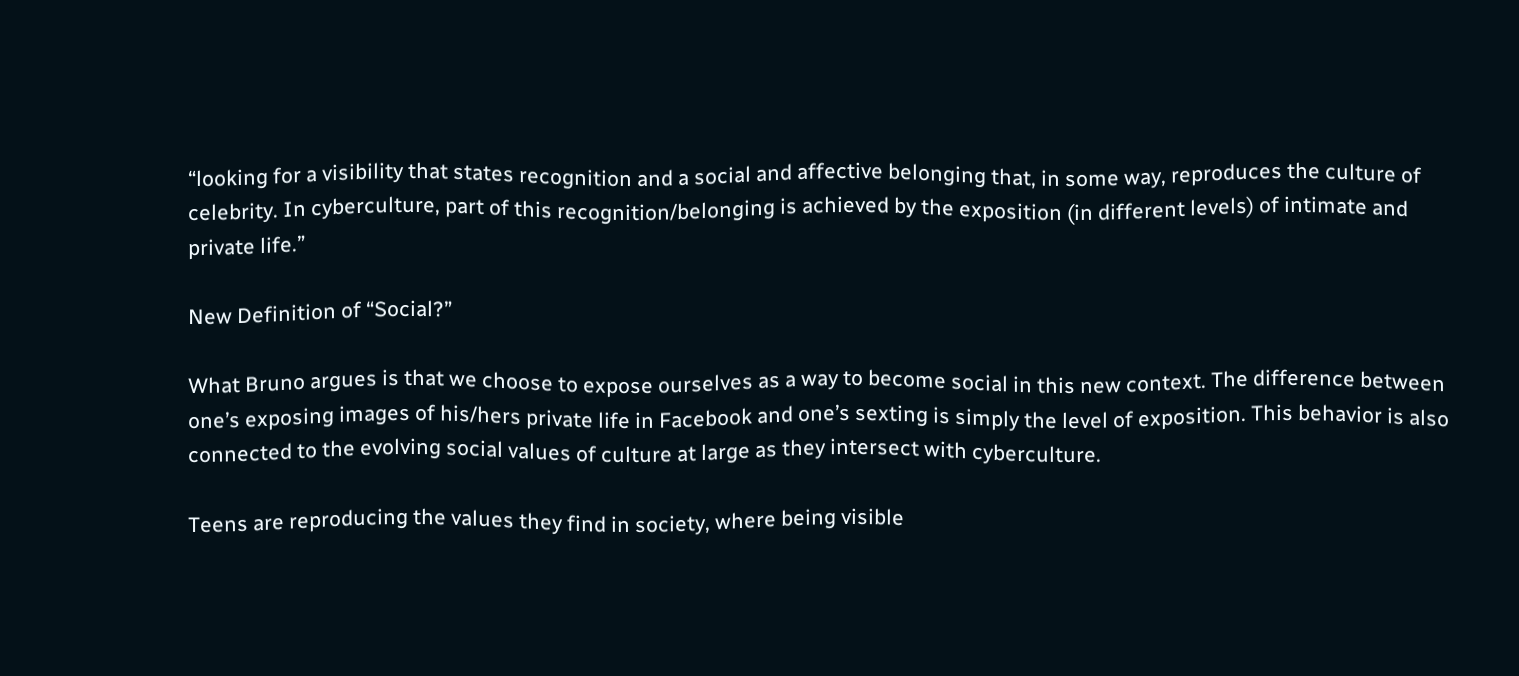“looking for a visibility that states recognition and a social and affective belonging that, in some way, reproduces the culture of celebrity. In cyberculture, part of this recognition/belonging is achieved by the exposition (in different levels) of intimate and private life.”

New Definition of “Social?”

What Bruno argues is that we choose to expose ourselves as a way to become social in this new context. The difference between one’s exposing images of his/hers private life in Facebook and one’s sexting is simply the level of exposition. This behavior is also connected to the evolving social values of culture at large as they intersect with cyberculture.

Teens are reproducing the values they find in society, where being visible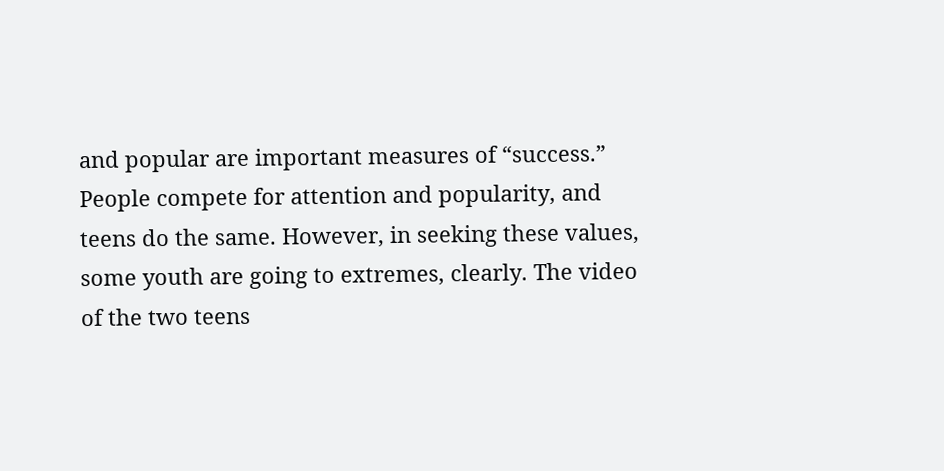and popular are important measures of “success.” People compete for attention and popularity, and teens do the same. However, in seeking these values, some youth are going to extremes, clearly. The video of the two teens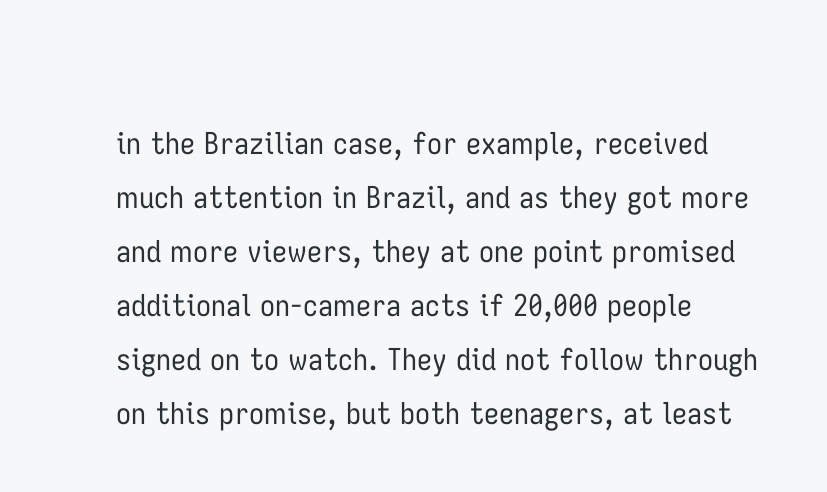in the Brazilian case, for example, received much attention in Brazil, and as they got more and more viewers, they at one point promised additional on-camera acts if 20,000 people signed on to watch. They did not follow through on this promise, but both teenagers, at least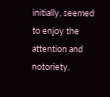initially, seemed to enjoy the attention and notoriety.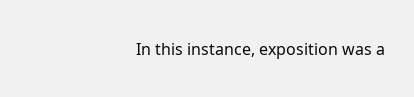In this instance, exposition was a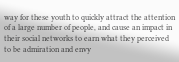way for these youth to quickly attract the attention of a large number of people, and cause an impact in their social networks to earn what they perceived to be admiration and envy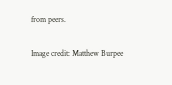from peers.

Image credit: Matthew Burpee